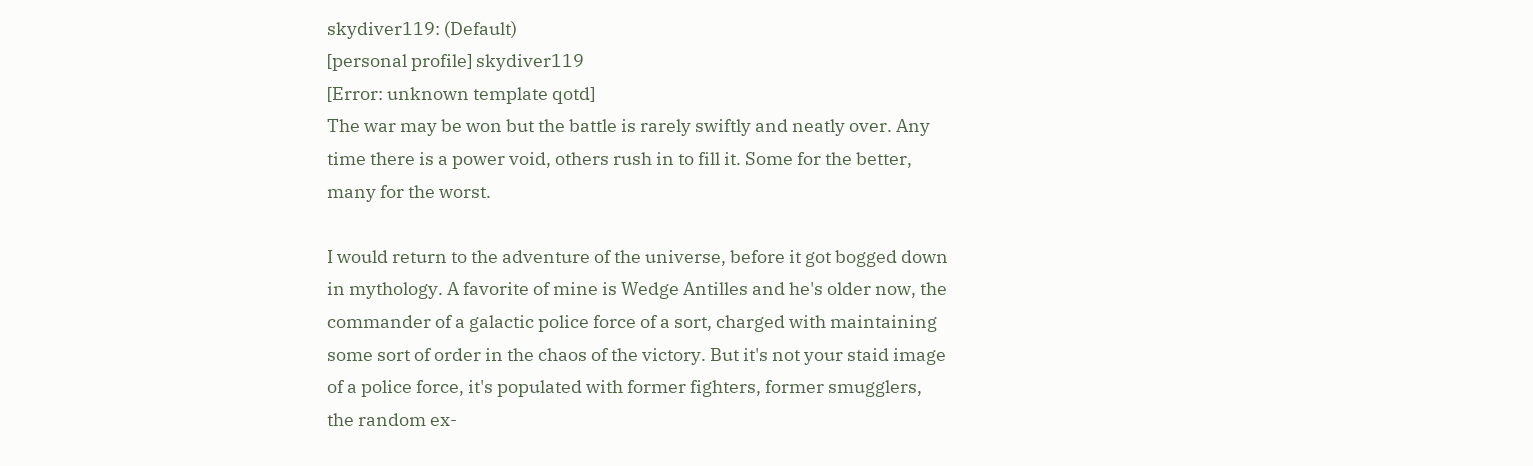skydiver119: (Default)
[personal profile] skydiver119
[Error: unknown template qotd]
The war may be won but the battle is rarely swiftly and neatly over. Any time there is a power void, others rush in to fill it. Some for the better, many for the worst.

I would return to the adventure of the universe, before it got bogged down in mythology. A favorite of mine is Wedge Antilles and he's older now, the commander of a galactic police force of a sort, charged with maintaining some sort of order in the chaos of the victory. But it's not your staid image of a police force, it's populated with former fighters, former smugglers, the random ex-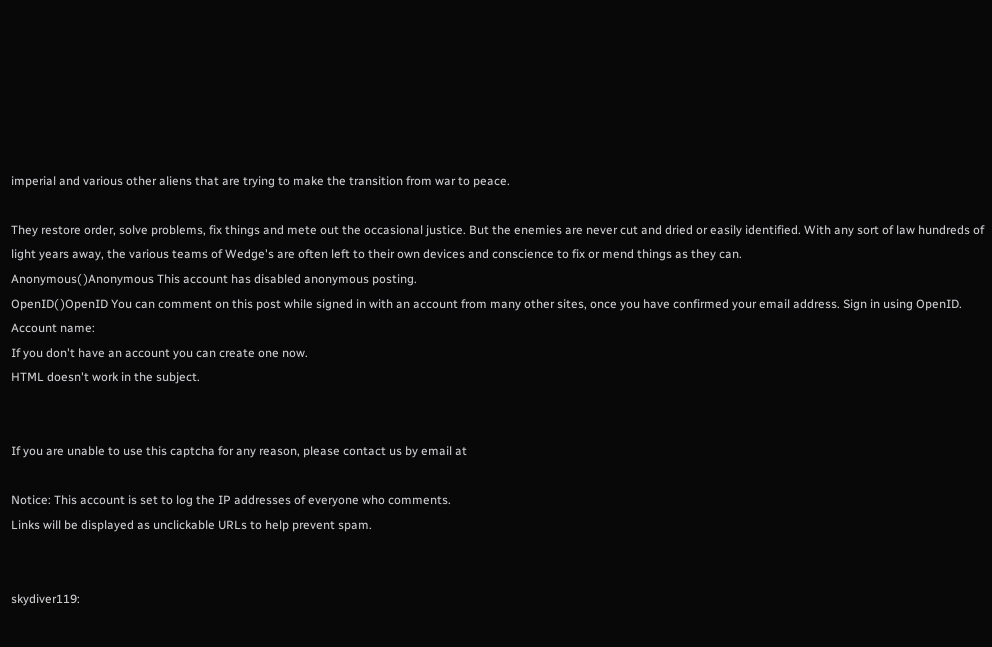imperial and various other aliens that are trying to make the transition from war to peace.

They restore order, solve problems, fix things and mete out the occasional justice. But the enemies are never cut and dried or easily identified. With any sort of law hundreds of light years away, the various teams of Wedge's are often left to their own devices and conscience to fix or mend things as they can.
Anonymous( )Anonymous This account has disabled anonymous posting.
OpenID( )OpenID You can comment on this post while signed in with an account from many other sites, once you have confirmed your email address. Sign in using OpenID.
Account name:
If you don't have an account you can create one now.
HTML doesn't work in the subject.


If you are unable to use this captcha for any reason, please contact us by email at

Notice: This account is set to log the IP addresses of everyone who comments.
Links will be displayed as unclickable URLs to help prevent spam.


skydiver119: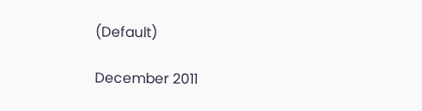(Default)

December 2011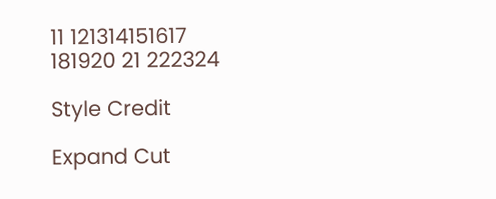11 121314151617
181920 21 222324

Style Credit

Expand Cut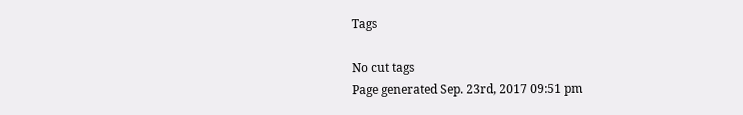Tags

No cut tags
Page generated Sep. 23rd, 2017 09:51 pm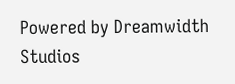Powered by Dreamwidth Studios